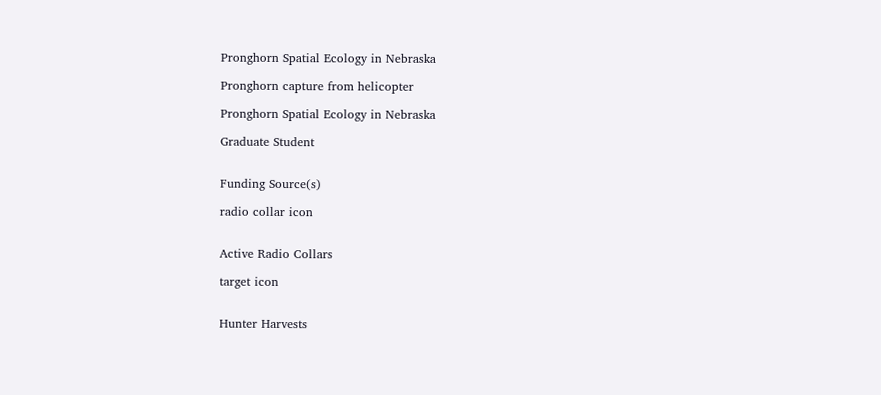Pronghorn Spatial Ecology in Nebraska

Pronghorn capture from helicopter

Pronghorn Spatial Ecology in Nebraska

Graduate Student


Funding Source(s)

radio collar icon


Active Radio Collars

target icon


Hunter Harvests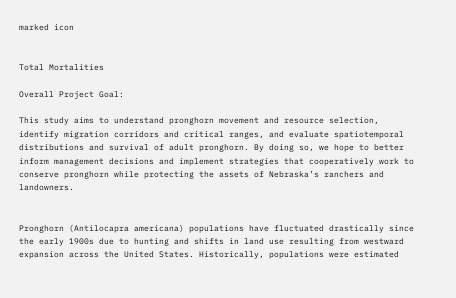marked icon


Total Mortalities

Overall Project Goal:

This study aims to understand pronghorn movement and resource selection, identify migration corridors and critical ranges, and evaluate spatiotemporal distributions and survival of adult pronghorn. By doing so, we hope to better inform management decisions and implement strategies that cooperatively work to conserve pronghorn while protecting the assets of Nebraska’s ranchers and landowners.


Pronghorn (Antilocapra americana) populations have fluctuated drastically since the early 1900s due to hunting and shifts in land use resulting from westward expansion across the United States. Historically, populations were estimated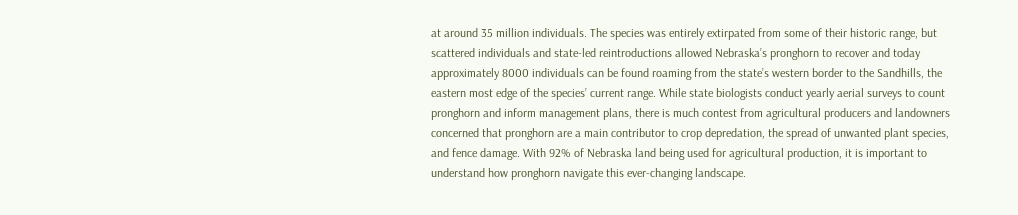at around 35 million individuals. The species was entirely extirpated from some of their historic range, but scattered individuals and state-led reintroductions allowed Nebraska’s pronghorn to recover and today approximately 8000 individuals can be found roaming from the state’s western border to the Sandhills, the eastern most edge of the species’ current range. While state biologists conduct yearly aerial surveys to count pronghorn and inform management plans, there is much contest from agricultural producers and landowners concerned that pronghorn are a main contributor to crop depredation, the spread of unwanted plant species, and fence damage. With 92% of Nebraska land being used for agricultural production, it is important to understand how pronghorn navigate this ever-changing landscape.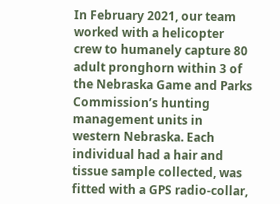In February 2021, our team worked with a helicopter crew to humanely capture 80 adult pronghorn within 3 of the Nebraska Game and Parks Commission’s hunting management units in western Nebraska. Each individual had a hair and tissue sample collected, was fitted with a GPS radio-collar,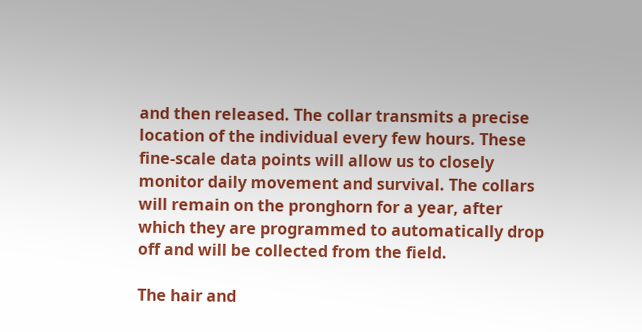and then released. The collar transmits a precise location of the individual every few hours. These fine-scale data points will allow us to closely monitor daily movement and survival. The collars will remain on the pronghorn for a year, after which they are programmed to automatically drop off and will be collected from the field.

The hair and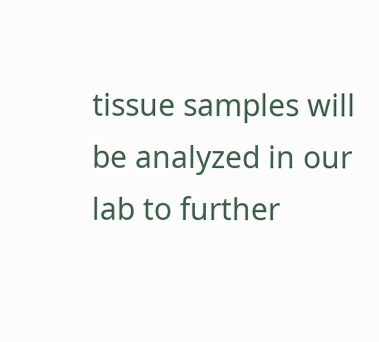tissue samples will be analyzed in our lab to further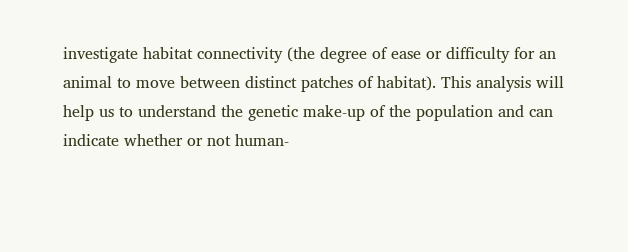investigate habitat connectivity (the degree of ease or difficulty for an animal to move between distinct patches of habitat). This analysis will help us to understand the genetic make-up of the population and can indicate whether or not human-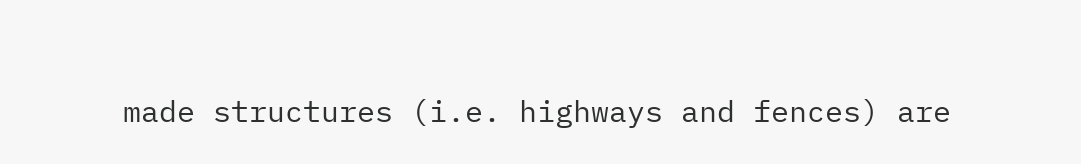made structures (i.e. highways and fences) are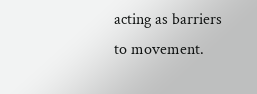acting as barriers to movement.